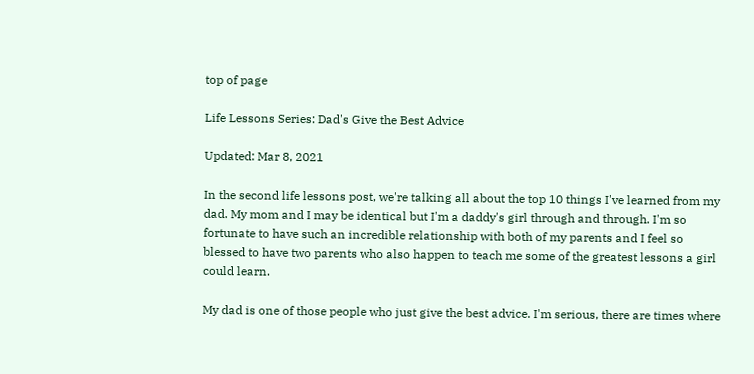top of page

Life Lessons Series: Dad's Give the Best Advice

Updated: Mar 8, 2021

In the second life lessons post, we're talking all about the top 10 things I've learned from my dad. My mom and I may be identical but I'm a daddy's girl through and through. I'm so fortunate to have such an incredible relationship with both of my parents and I feel so blessed to have two parents who also happen to teach me some of the greatest lessons a girl could learn.

My dad is one of those people who just give the best advice. I'm serious, there are times where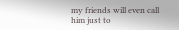my friends will even call him just to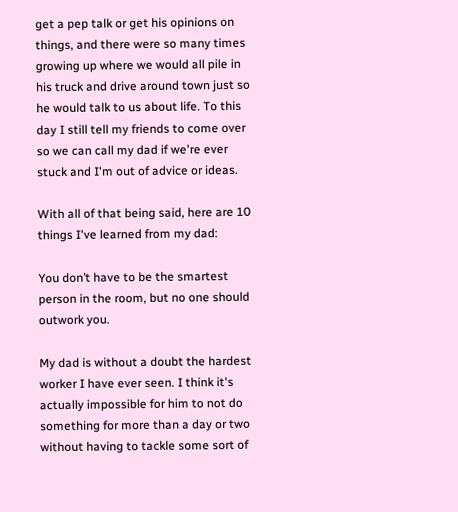get a pep talk or get his opinions on things, and there were so many times growing up where we would all pile in his truck and drive around town just so he would talk to us about life. To this day I still tell my friends to come over so we can call my dad if we're ever stuck and I'm out of advice or ideas.

With all of that being said, here are 10 things I've learned from my dad:

You don’t have to be the smartest person in the room, but no one should outwork you.

My dad is without a doubt the hardest worker I have ever seen. I think it's actually impossible for him to not do something for more than a day or two without having to tackle some sort of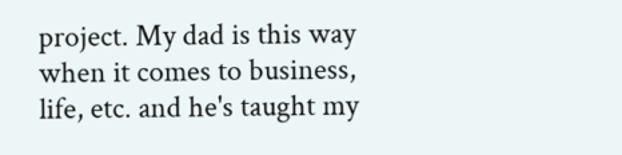project. My dad is this way when it comes to business, life, etc. and he's taught my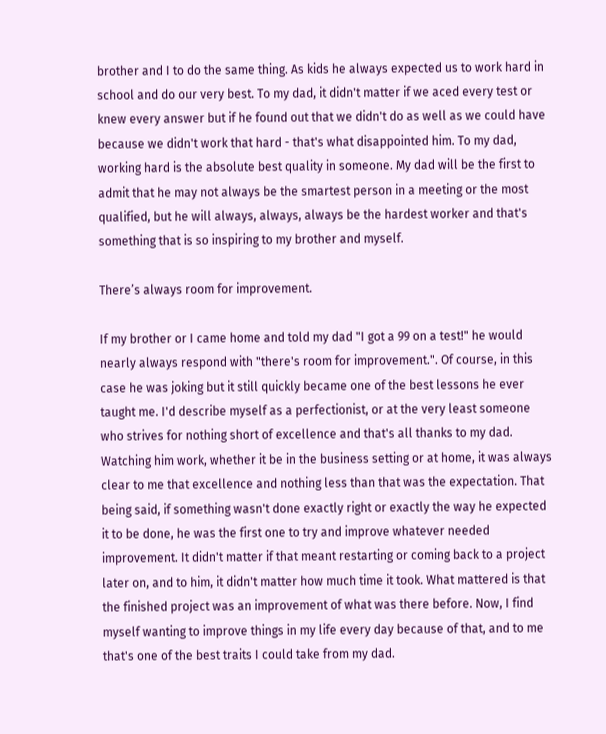brother and I to do the same thing. As kids he always expected us to work hard in school and do our very best. To my dad, it didn't matter if we aced every test or knew every answer but if he found out that we didn't do as well as we could have because we didn't work that hard - that's what disappointed him. To my dad, working hard is the absolute best quality in someone. My dad will be the first to admit that he may not always be the smartest person in a meeting or the most qualified, but he will always, always, always be the hardest worker and that's something that is so inspiring to my brother and myself.

There’s always room for improvement.

If my brother or I came home and told my dad "I got a 99 on a test!" he would nearly always respond with "there's room for improvement.". Of course, in this case he was joking but it still quickly became one of the best lessons he ever taught me. I'd describe myself as a perfectionist, or at the very least someone who strives for nothing short of excellence and that's all thanks to my dad. Watching him work, whether it be in the business setting or at home, it was always clear to me that excellence and nothing less than that was the expectation. That being said, if something wasn't done exactly right or exactly the way he expected it to be done, he was the first one to try and improve whatever needed improvement. It didn't matter if that meant restarting or coming back to a project later on, and to him, it didn't matter how much time it took. What mattered is that the finished project was an improvement of what was there before. Now, I find myself wanting to improve things in my life every day because of that, and to me that's one of the best traits I could take from my dad.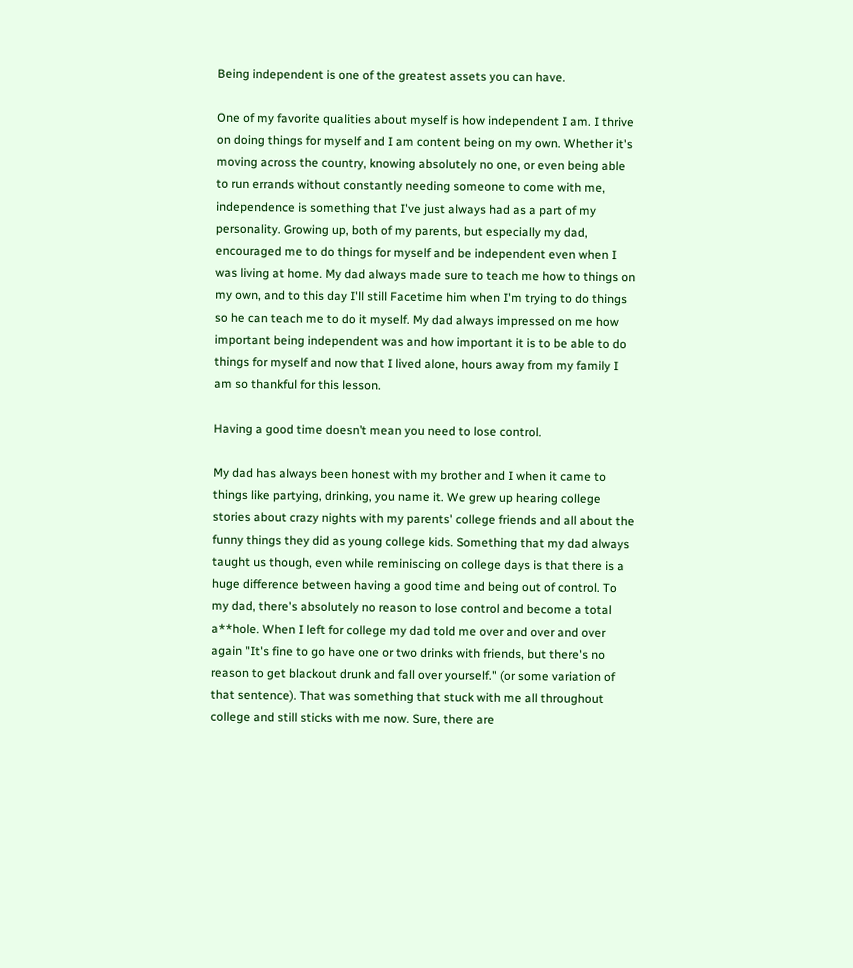Being independent is one of the greatest assets you can have.

One of my favorite qualities about myself is how independent I am. I thrive on doing things for myself and I am content being on my own. Whether it's moving across the country, knowing absolutely no one, or even being able to run errands without constantly needing someone to come with me, independence is something that I've just always had as a part of my personality. Growing up, both of my parents, but especially my dad, encouraged me to do things for myself and be independent even when I was living at home. My dad always made sure to teach me how to things on my own, and to this day I'll still Facetime him when I'm trying to do things so he can teach me to do it myself. My dad always impressed on me how important being independent was and how important it is to be able to do things for myself and now that I lived alone, hours away from my family I am so thankful for this lesson.

Having a good time doesn’t mean you need to lose control.

My dad has always been honest with my brother and I when it came to things like partying, drinking, you name it. We grew up hearing college stories about crazy nights with my parents' college friends and all about the funny things they did as young college kids. Something that my dad always taught us though, even while reminiscing on college days is that there is a huge difference between having a good time and being out of control. To my dad, there's absolutely no reason to lose control and become a total a**hole. When I left for college my dad told me over and over and over again "It's fine to go have one or two drinks with friends, but there's no reason to get blackout drunk and fall over yourself." (or some variation of that sentence). That was something that stuck with me all throughout college and still sticks with me now. Sure, there are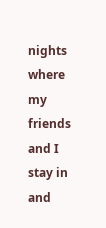nights where my friends and I stay in and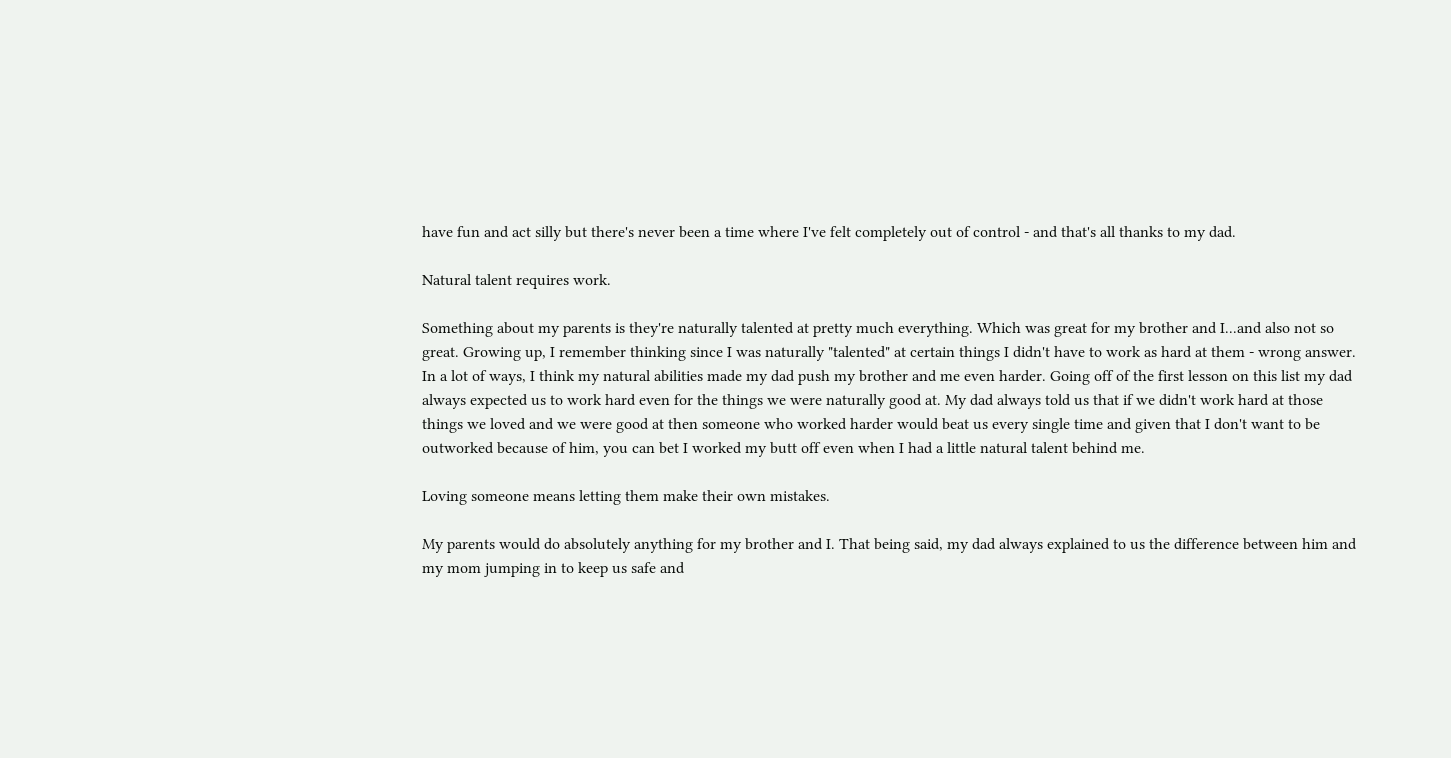have fun and act silly but there's never been a time where I've felt completely out of control - and that's all thanks to my dad.

Natural talent requires work.

Something about my parents is they're naturally talented at pretty much everything. Which was great for my brother and I...and also not so great. Growing up, I remember thinking since I was naturally "talented" at certain things I didn't have to work as hard at them - wrong answer. In a lot of ways, I think my natural abilities made my dad push my brother and me even harder. Going off of the first lesson on this list my dad always expected us to work hard even for the things we were naturally good at. My dad always told us that if we didn't work hard at those things we loved and we were good at then someone who worked harder would beat us every single time and given that I don't want to be outworked because of him, you can bet I worked my butt off even when I had a little natural talent behind me.

Loving someone means letting them make their own mistakes.

My parents would do absolutely anything for my brother and I. That being said, my dad always explained to us the difference between him and my mom jumping in to keep us safe and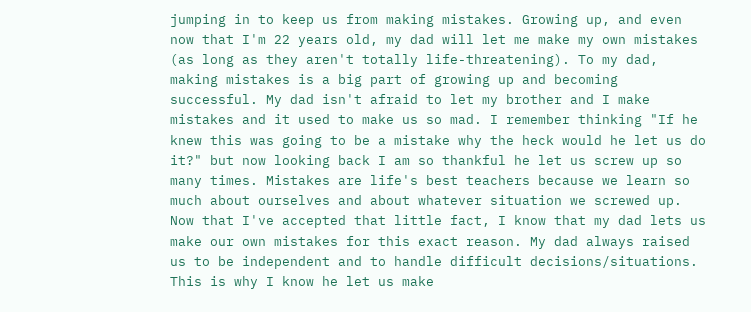jumping in to keep us from making mistakes. Growing up, and even now that I'm 22 years old, my dad will let me make my own mistakes (as long as they aren't totally life-threatening). To my dad, making mistakes is a big part of growing up and becoming successful. My dad isn't afraid to let my brother and I make mistakes and it used to make us so mad. I remember thinking "If he knew this was going to be a mistake why the heck would he let us do it?" but now looking back I am so thankful he let us screw up so many times. Mistakes are life's best teachers because we learn so much about ourselves and about whatever situation we screwed up. Now that I've accepted that little fact, I know that my dad lets us make our own mistakes for this exact reason. My dad always raised us to be independent and to handle difficult decisions/situations. This is why I know he let us make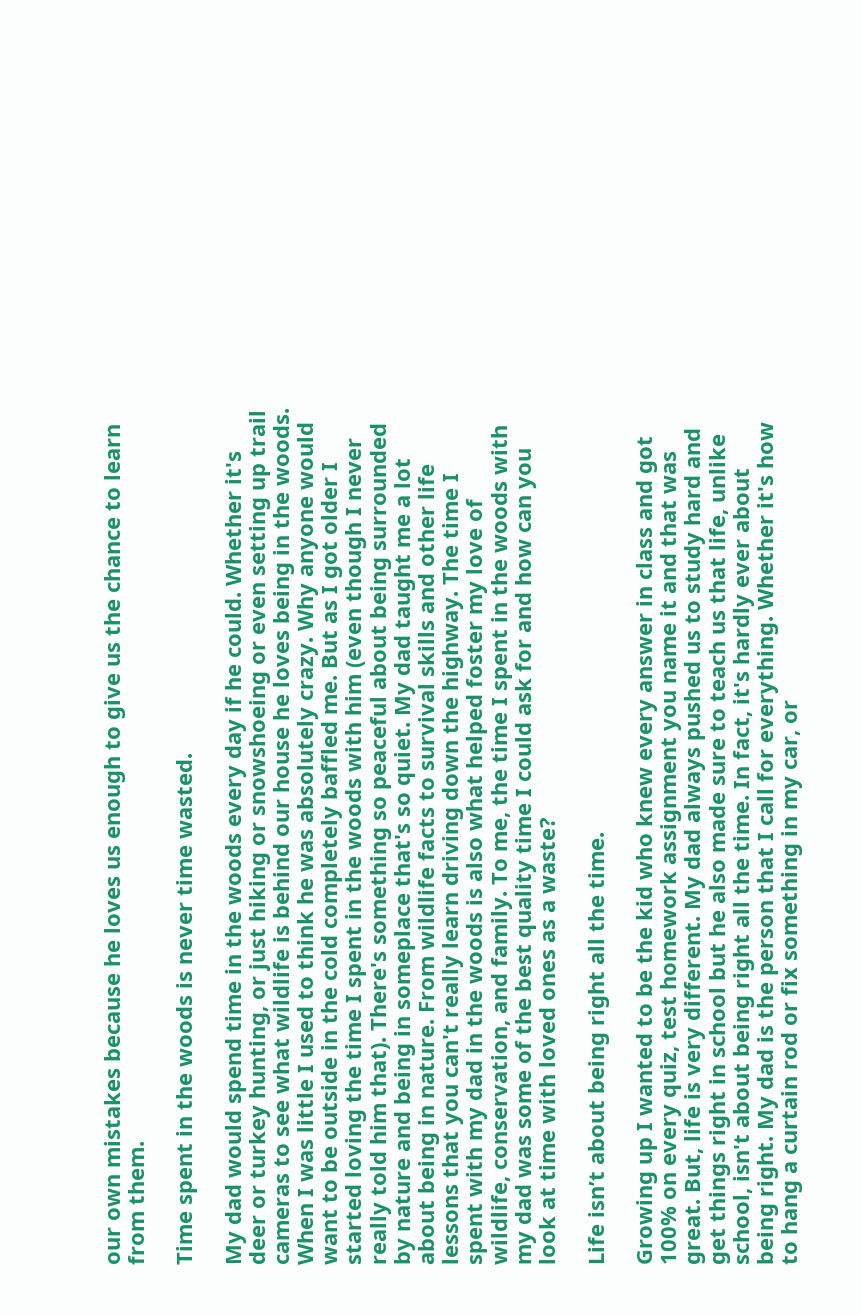our own mistakes because he loves us enough to give us the chance to learn from them.

Time spent in the woods is never time wasted.

My dad would spend time in the woods every day if he could. Whether it's deer or turkey hunting, or just hiking or snowshoeing or even setting up trail cameras to see what wildlife is behind our house he loves being in the woods. When I was little I used to think he was absolutely crazy. Why anyone would want to be outside in the cold completely baffled me. But as I got older I started loving the time I spent in the woods with him (even though I never really told him that). There's something so peaceful about being surrounded by nature and being in someplace that's so quiet. My dad taught me a lot about being in nature. From wildlife facts to survival skills and other life lessons that you can't really learn driving down the highway. The time I spent with my dad in the woods is also what helped foster my love of wildlife, conservation, and family. To me, the time I spent in the woods with my dad was some of the best quality time I could ask for and how can you look at time with loved ones as a waste?

Life isn’t about being right all the time.

Growing up I wanted to be the kid who knew every answer in class and got 100% on every quiz, test homework assignment you name it and that was great. But, life is very different. My dad always pushed us to study hard and get things right in school but he also made sure to teach us that life, unlike school, isn't about being right all the time. In fact, it's hardly ever about being right. My dad is the person that I call for everything. Whether it's how to hang a curtain rod or fix something in my car, or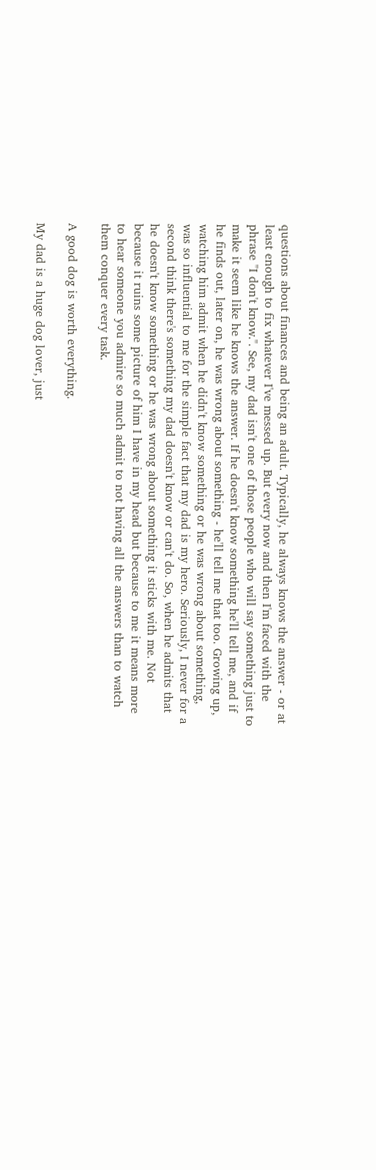questions about finances and being an adult. Typically, he always knows the answer - or at least enough to fix whatever I've messed up. But every now and then I'm faced with the phrase "I don't know.". See, my dad isn't one of those people who will say something just to make it seem like he knows the answer. If he doesn't know something he'll tell me, and if he finds out, later on, he was wrong about something - he'll tell me that too. Growing up, watching him admit when he didn't know something or he was wrong about something, was so influential to me for the simple fact that my dad is my hero. Seriously, I never for a second think there's something my dad doesn't know or can't do. So, when he admits that he doesn't know something or he was wrong about something it sticks with me. Not because it ruins some picture of him I have in my head but because to me it means more to hear someone you admire so much admit to not having all the answers than to watch them conquer every task.

A good dog is worth everything.

My dad is a huge dog lover, just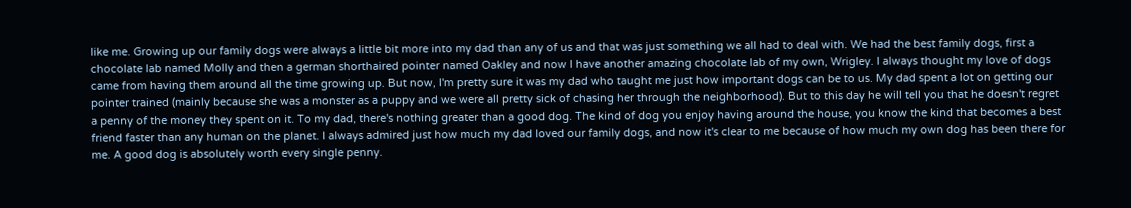like me. Growing up our family dogs were always a little bit more into my dad than any of us and that was just something we all had to deal with. We had the best family dogs, first a chocolate lab named Molly and then a german shorthaired pointer named Oakley and now I have another amazing chocolate lab of my own, Wrigley. I always thought my love of dogs came from having them around all the time growing up. But now, I'm pretty sure it was my dad who taught me just how important dogs can be to us. My dad spent a lot on getting our pointer trained (mainly because she was a monster as a puppy and we were all pretty sick of chasing her through the neighborhood). But to this day he will tell you that he doesn't regret a penny of the money they spent on it. To my dad, there's nothing greater than a good dog. The kind of dog you enjoy having around the house, you know the kind that becomes a best friend faster than any human on the planet. I always admired just how much my dad loved our family dogs, and now it's clear to me because of how much my own dog has been there for me. A good dog is absolutely worth every single penny.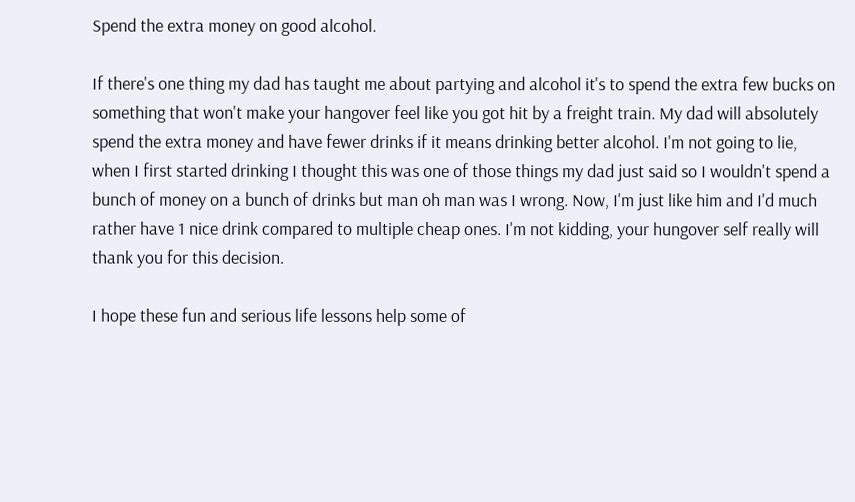Spend the extra money on good alcohol.

If there's one thing my dad has taught me about partying and alcohol it's to spend the extra few bucks on something that won't make your hangover feel like you got hit by a freight train. My dad will absolutely spend the extra money and have fewer drinks if it means drinking better alcohol. I'm not going to lie, when I first started drinking I thought this was one of those things my dad just said so I wouldn't spend a bunch of money on a bunch of drinks but man oh man was I wrong. Now, I'm just like him and I'd much rather have 1 nice drink compared to multiple cheap ones. I'm not kidding, your hungover self really will thank you for this decision.

I hope these fun and serious life lessons help some of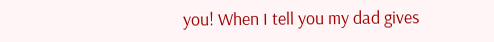you! When I tell you my dad gives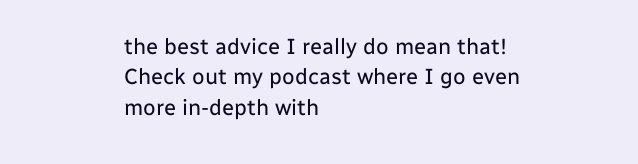the best advice I really do mean that! Check out my podcast where I go even more in-depth with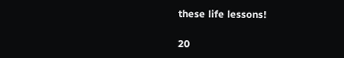these life lessons!

20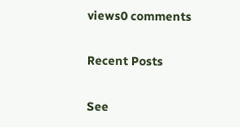views0 comments

Recent Posts

See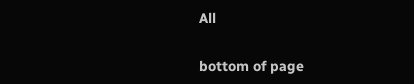All


bottom of page